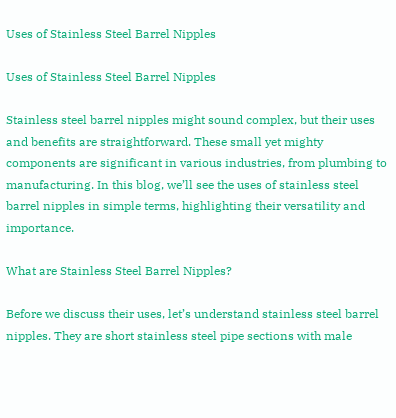Uses of Stainless Steel Barrel Nipples

Uses of Stainless Steel Barrel Nipples

Stainless steel barrel nipples might sound complex, but their uses and benefits are straightforward. These small yet mighty components are significant in various industries, from plumbing to manufacturing. In this blog, we’ll see the uses of stainless steel barrel nipples in simple terms, highlighting their versatility and importance.

What are Stainless Steel Barrel Nipples?

Before we discuss their uses, let’s understand stainless steel barrel nipples. They are short stainless steel pipe sections with male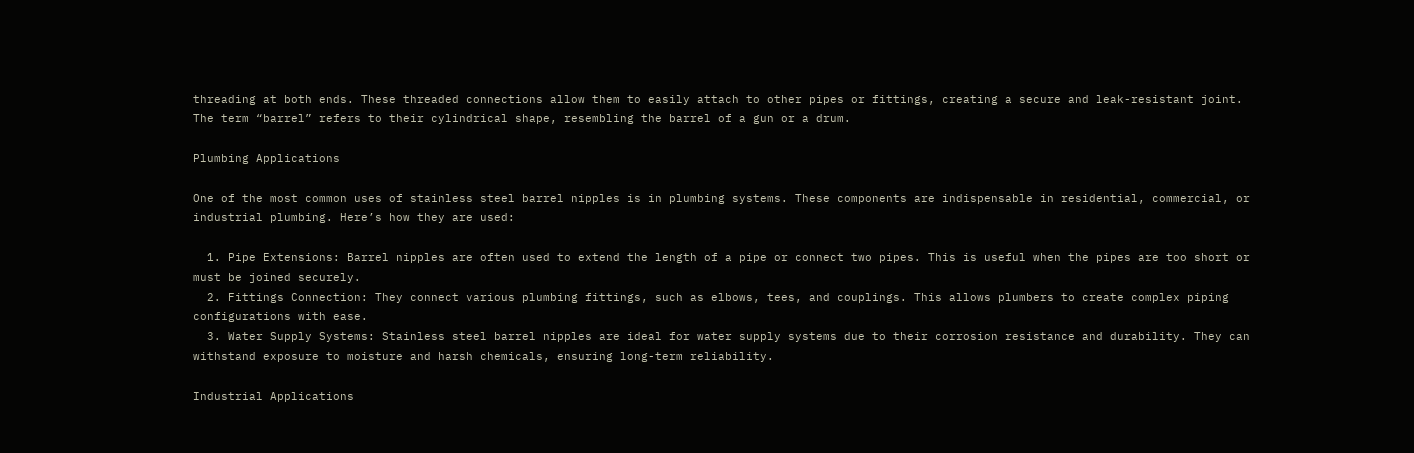threading at both ends. These threaded connections allow them to easily attach to other pipes or fittings, creating a secure and leak-resistant joint. The term “barrel” refers to their cylindrical shape, resembling the barrel of a gun or a drum.

Plumbing Applications

One of the most common uses of stainless steel barrel nipples is in plumbing systems. These components are indispensable in residential, commercial, or industrial plumbing. Here’s how they are used:

  1. Pipe Extensions: Barrel nipples are often used to extend the length of a pipe or connect two pipes. This is useful when the pipes are too short or must be joined securely.
  2. Fittings Connection: They connect various plumbing fittings, such as elbows, tees, and couplings. This allows plumbers to create complex piping configurations with ease.
  3. Water Supply Systems: Stainless steel barrel nipples are ideal for water supply systems due to their corrosion resistance and durability. They can withstand exposure to moisture and harsh chemicals, ensuring long-term reliability.

Industrial Applications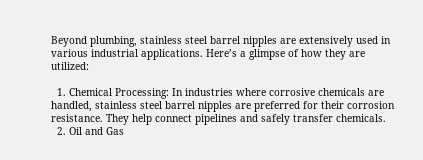Beyond plumbing, stainless steel barrel nipples are extensively used in various industrial applications. Here’s a glimpse of how they are utilized:

  1. Chemical Processing: In industries where corrosive chemicals are handled, stainless steel barrel nipples are preferred for their corrosion resistance. They help connect pipelines and safely transfer chemicals.
  2. Oil and Gas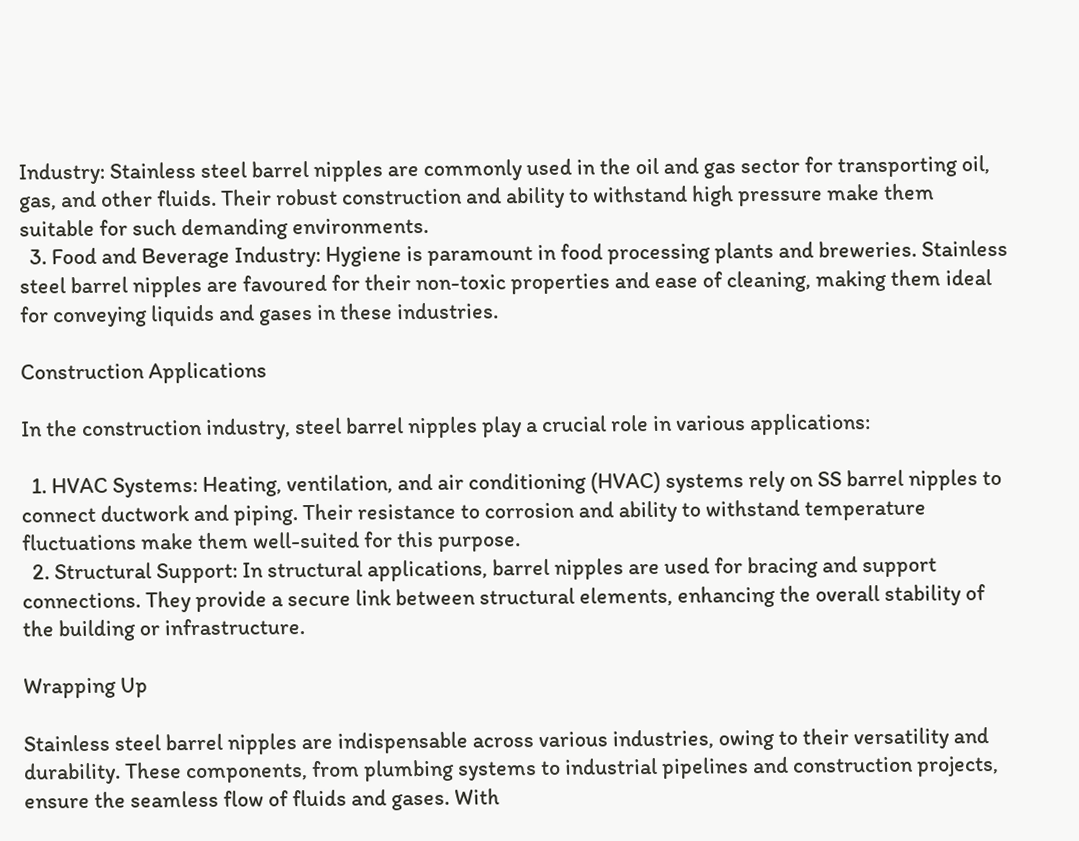Industry: Stainless steel barrel nipples are commonly used in the oil and gas sector for transporting oil, gas, and other fluids. Their robust construction and ability to withstand high pressure make them suitable for such demanding environments.
  3. Food and Beverage Industry: Hygiene is paramount in food processing plants and breweries. Stainless steel barrel nipples are favoured for their non-toxic properties and ease of cleaning, making them ideal for conveying liquids and gases in these industries.

Construction Applications

In the construction industry, steel barrel nipples play a crucial role in various applications:

  1. HVAC Systems: Heating, ventilation, and air conditioning (HVAC) systems rely on SS barrel nipples to connect ductwork and piping. Their resistance to corrosion and ability to withstand temperature fluctuations make them well-suited for this purpose.
  2. Structural Support: In structural applications, barrel nipples are used for bracing and support connections. They provide a secure link between structural elements, enhancing the overall stability of the building or infrastructure.

Wrapping Up

Stainless steel barrel nipples are indispensable across various industries, owing to their versatility and durability. These components, from plumbing systems to industrial pipelines and construction projects, ensure the seamless flow of fluids and gases. With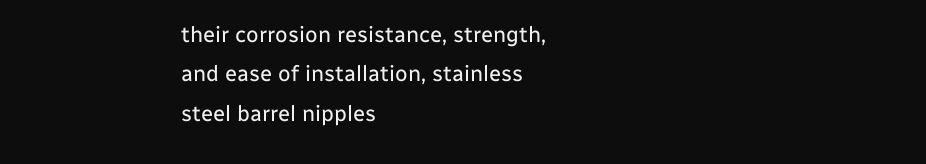their corrosion resistance, strength, and ease of installation, stainless steel barrel nipples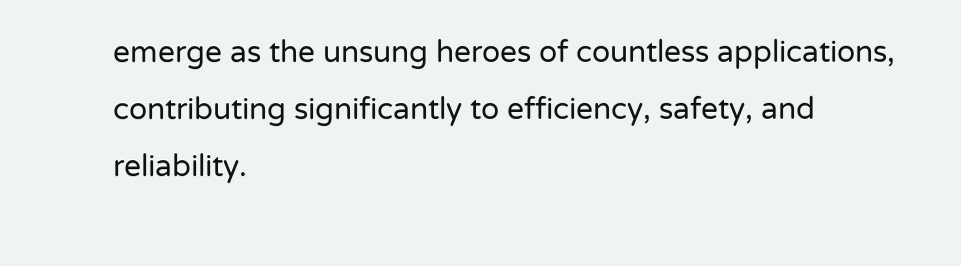emerge as the unsung heroes of countless applications, contributing significantly to efficiency, safety, and reliability.